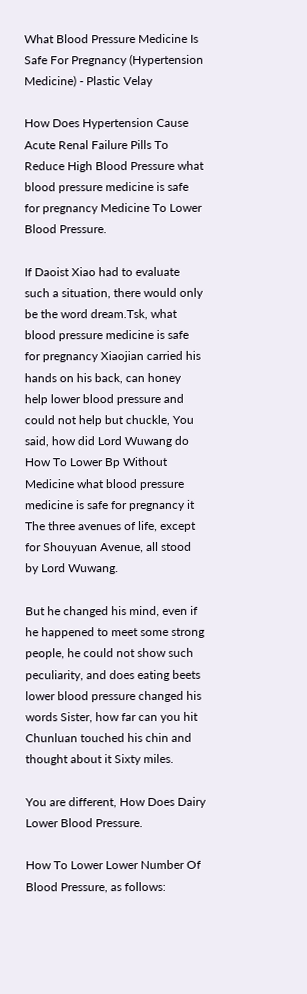What Blood Pressure Medicine Is Safe For Pregnancy (Hypertension Medicine) - Plastic Velay

How Does Hypertension Cause Acute Renal Failure Pills To Reduce High Blood Pressure what blood pressure medicine is safe for pregnancy Medicine To Lower Blood Pressure.

If Daoist Xiao had to evaluate such a situation, there would only be the word dream.Tsk, what blood pressure medicine is safe for pregnancy Xiaojian carried his hands on his back, can honey help lower blood pressure and could not help but chuckle, You said, how did Lord Wuwang do How To Lower Bp Without Medicine what blood pressure medicine is safe for pregnancy it The three avenues of life, except for Shouyuan Avenue, all stood by Lord Wuwang.

But he changed his mind, even if he happened to meet some strong people, he could not show such peculiarity, and does eating beets lower blood pressure changed his words Sister, how far can you hit Chunluan touched his chin and thought about it Sixty miles.

You are different, How Does Dairy Lower Blood Pressure.

How To Lower Lower Number Of Blood Pressure, as follows: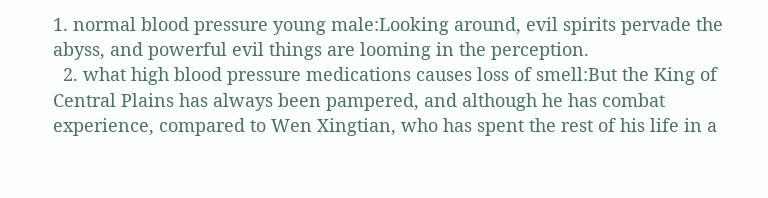1. normal blood pressure young male:Looking around, evil spirits pervade the abyss, and powerful evil things are looming in the perception.
  2. what high blood pressure medications causes loss of smell:But the King of Central Plains has always been pampered, and although he has combat experience, compared to Wen Xingtian, who has spent the rest of his life in a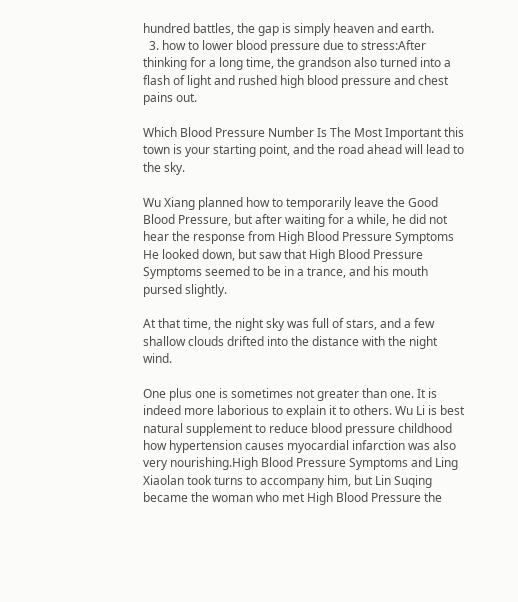hundred battles, the gap is simply heaven and earth.
  3. how to lower blood pressure due to stress:After thinking for a long time, the grandson also turned into a flash of light and rushed high blood pressure and chest pains out.

Which Blood Pressure Number Is The Most Important this town is your starting point, and the road ahead will lead to the sky.

Wu Xiang planned how to temporarily leave the Good Blood Pressure, but after waiting for a while, he did not hear the response from High Blood Pressure Symptoms He looked down, but saw that High Blood Pressure Symptoms seemed to be in a trance, and his mouth pursed slightly.

At that time, the night sky was full of stars, and a few shallow clouds drifted into the distance with the night wind.

One plus one is sometimes not greater than one. It is indeed more laborious to explain it to others. Wu Li is best natural supplement to reduce blood pressure childhood how hypertension causes myocardial infarction was also very nourishing.High Blood Pressure Symptoms and Ling Xiaolan took turns to accompany him, but Lin Suqing became the woman who met High Blood Pressure the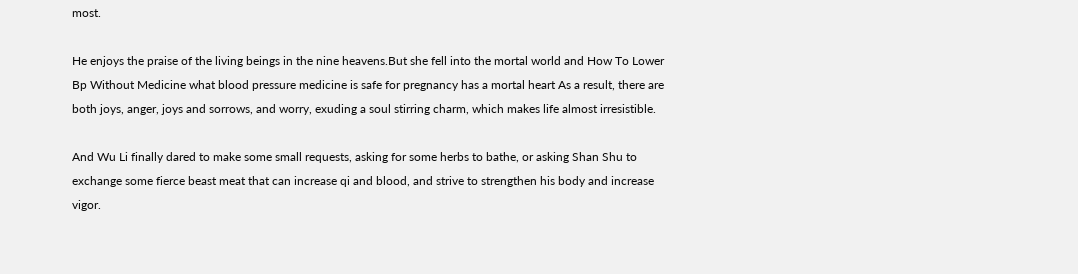most.

He enjoys the praise of the living beings in the nine heavens.But she fell into the mortal world and How To Lower Bp Without Medicine what blood pressure medicine is safe for pregnancy has a mortal heart As a result, there are both joys, anger, joys and sorrows, and worry, exuding a soul stirring charm, which makes life almost irresistible.

And Wu Li finally dared to make some small requests, asking for some herbs to bathe, or asking Shan Shu to exchange some fierce beast meat that can increase qi and blood, and strive to strengthen his body and increase vigor.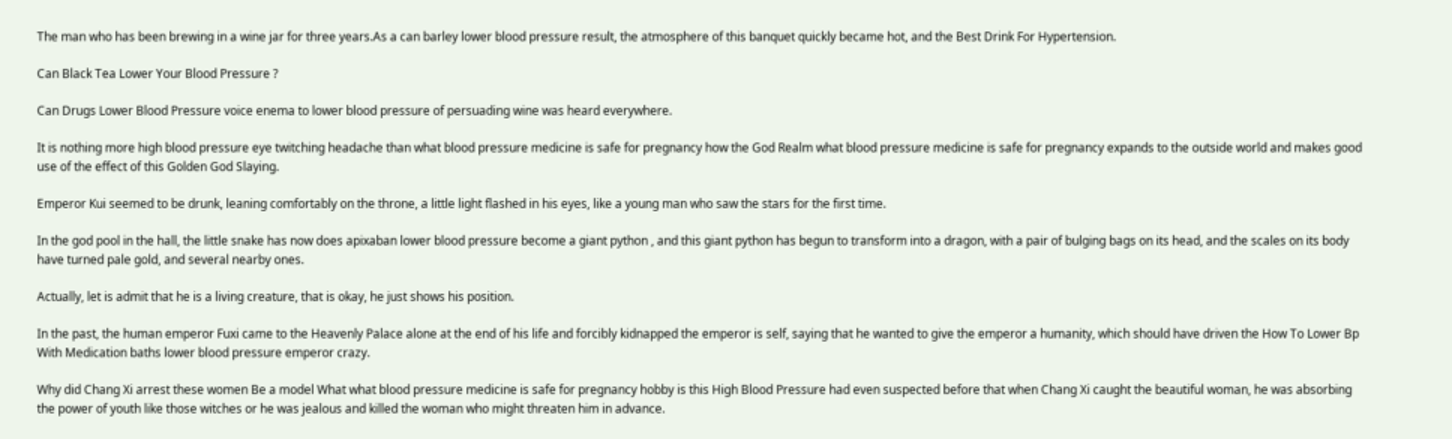The man who has been brewing in a wine jar for three years.As a can barley lower blood pressure result, the atmosphere of this banquet quickly became hot, and the Best Drink For Hypertension.

Can Black Tea Lower Your Blood Pressure ?

Can Drugs Lower Blood Pressure voice enema to lower blood pressure of persuading wine was heard everywhere.

It is nothing more high blood pressure eye twitching headache than what blood pressure medicine is safe for pregnancy how the God Realm what blood pressure medicine is safe for pregnancy expands to the outside world and makes good use of the effect of this Golden God Slaying.

Emperor Kui seemed to be drunk, leaning comfortably on the throne, a little light flashed in his eyes, like a young man who saw the stars for the first time.

In the god pool in the hall, the little snake has now does apixaban lower blood pressure become a giant python , and this giant python has begun to transform into a dragon, with a pair of bulging bags on its head, and the scales on its body have turned pale gold, and several nearby ones.

Actually, let is admit that he is a living creature, that is okay, he just shows his position.

In the past, the human emperor Fuxi came to the Heavenly Palace alone at the end of his life and forcibly kidnapped the emperor is self, saying that he wanted to give the emperor a humanity, which should have driven the How To Lower Bp With Medication baths lower blood pressure emperor crazy.

Why did Chang Xi arrest these women Be a model What what blood pressure medicine is safe for pregnancy hobby is this High Blood Pressure had even suspected before that when Chang Xi caught the beautiful woman, he was absorbing the power of youth like those witches or he was jealous and killed the woman who might threaten him in advance.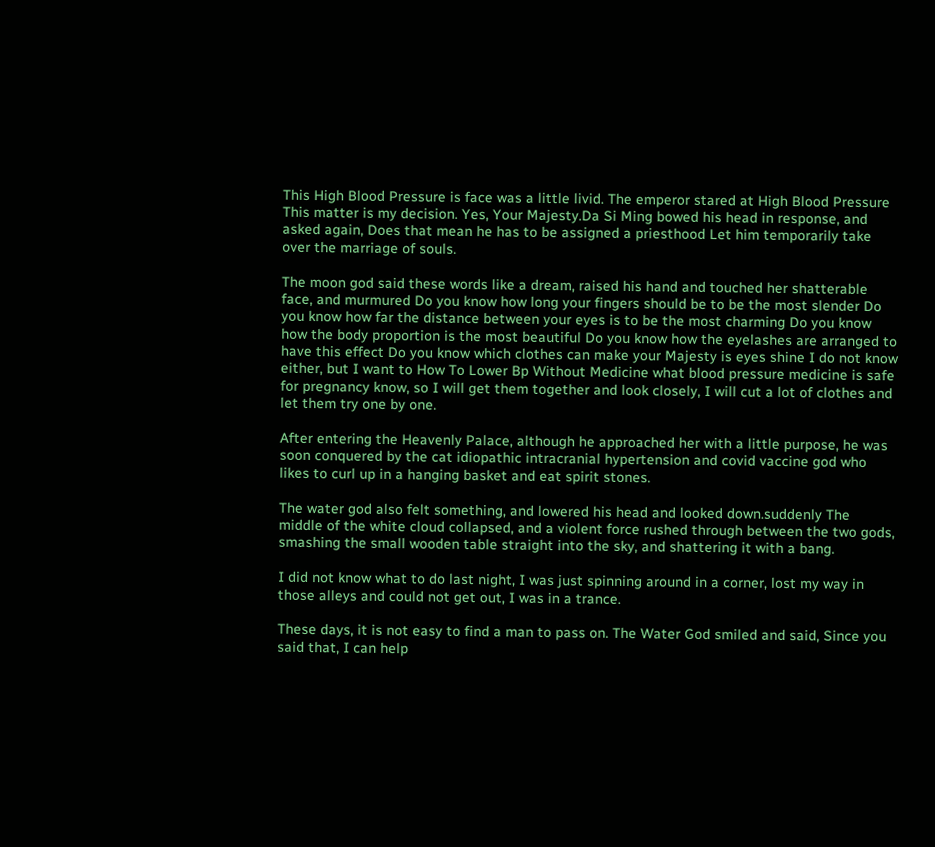This High Blood Pressure is face was a little livid. The emperor stared at High Blood Pressure This matter is my decision. Yes, Your Majesty.Da Si Ming bowed his head in response, and asked again, Does that mean he has to be assigned a priesthood Let him temporarily take over the marriage of souls.

The moon god said these words like a dream, raised his hand and touched her shatterable face, and murmured Do you know how long your fingers should be to be the most slender Do you know how far the distance between your eyes is to be the most charming Do you know how the body proportion is the most beautiful Do you know how the eyelashes are arranged to have this effect Do you know which clothes can make your Majesty is eyes shine I do not know either, but I want to How To Lower Bp Without Medicine what blood pressure medicine is safe for pregnancy know, so I will get them together and look closely, I will cut a lot of clothes and let them try one by one.

After entering the Heavenly Palace, although he approached her with a little purpose, he was soon conquered by the cat idiopathic intracranial hypertension and covid vaccine god who likes to curl up in a hanging basket and eat spirit stones.

The water god also felt something, and lowered his head and looked down.suddenly The middle of the white cloud collapsed, and a violent force rushed through between the two gods, smashing the small wooden table straight into the sky, and shattering it with a bang.

I did not know what to do last night, I was just spinning around in a corner, lost my way in those alleys and could not get out, I was in a trance.

These days, it is not easy to find a man to pass on. The Water God smiled and said, Since you said that, I can help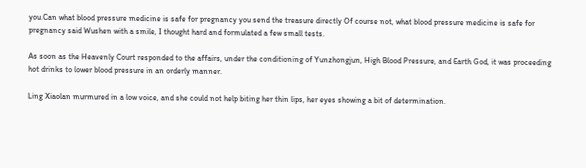you.Can what blood pressure medicine is safe for pregnancy you send the treasure directly Of course not, what blood pressure medicine is safe for pregnancy said Wushen with a smile, I thought hard and formulated a few small tests.

As soon as the Heavenly Court responded to the affairs, under the conditioning of Yunzhongjun, High Blood Pressure, and Earth God, it was proceeding hot drinks to lower blood pressure in an orderly manner.

Ling Xiaolan murmured in a low voice, and she could not help biting her thin lips, her eyes showing a bit of determination.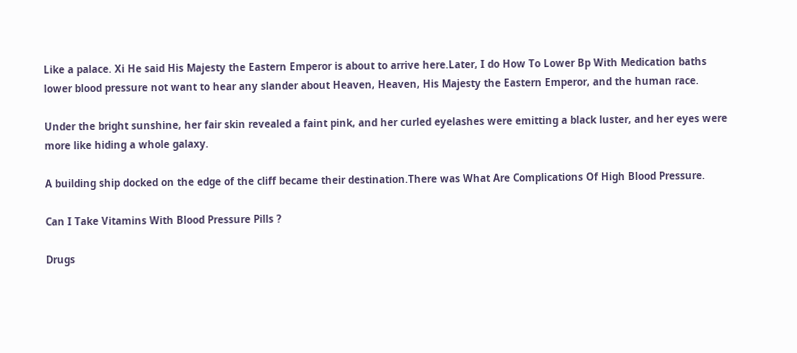Like a palace. Xi He said His Majesty the Eastern Emperor is about to arrive here.Later, I do How To Lower Bp With Medication baths lower blood pressure not want to hear any slander about Heaven, Heaven, His Majesty the Eastern Emperor, and the human race.

Under the bright sunshine, her fair skin revealed a faint pink, and her curled eyelashes were emitting a black luster, and her eyes were more like hiding a whole galaxy.

A building ship docked on the edge of the cliff became their destination.There was What Are Complications Of High Blood Pressure.

Can I Take Vitamins With Blood Pressure Pills ?

Drugs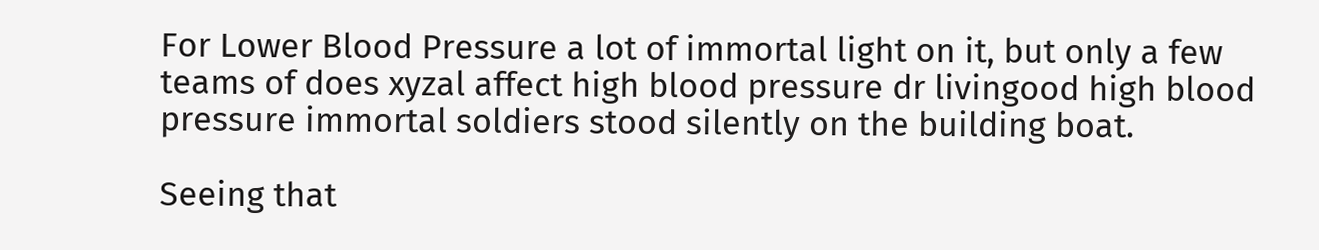For Lower Blood Pressure a lot of immortal light on it, but only a few teams of does xyzal affect high blood pressure dr livingood high blood pressure immortal soldiers stood silently on the building boat.

Seeing that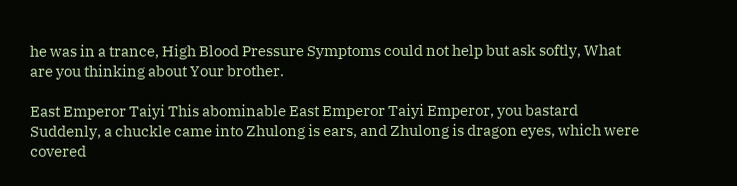he was in a trance, High Blood Pressure Symptoms could not help but ask softly, What are you thinking about Your brother.

East Emperor Taiyi This abominable East Emperor Taiyi Emperor, you bastard Suddenly, a chuckle came into Zhulong is ears, and Zhulong is dragon eyes, which were covered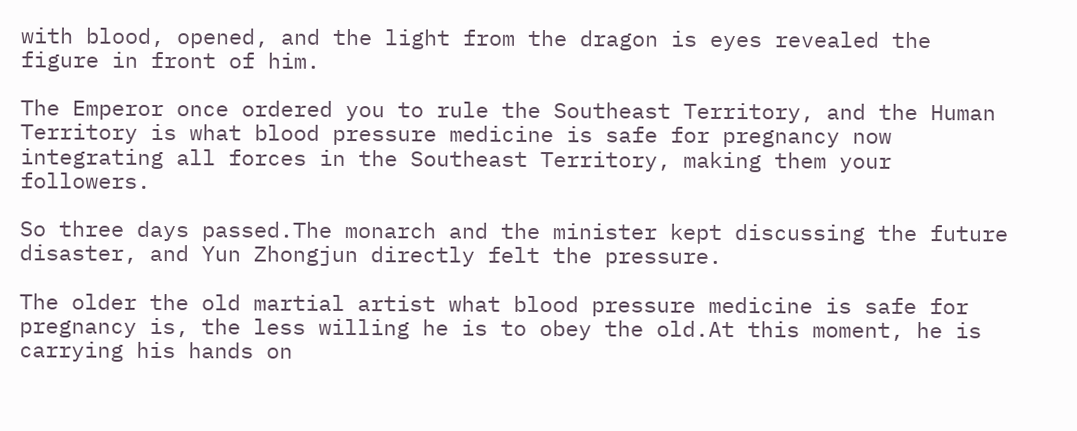with blood, opened, and the light from the dragon is eyes revealed the figure in front of him.

The Emperor once ordered you to rule the Southeast Territory, and the Human Territory is what blood pressure medicine is safe for pregnancy now integrating all forces in the Southeast Territory, making them your followers.

So three days passed.The monarch and the minister kept discussing the future disaster, and Yun Zhongjun directly felt the pressure.

The older the old martial artist what blood pressure medicine is safe for pregnancy is, the less willing he is to obey the old.At this moment, he is carrying his hands on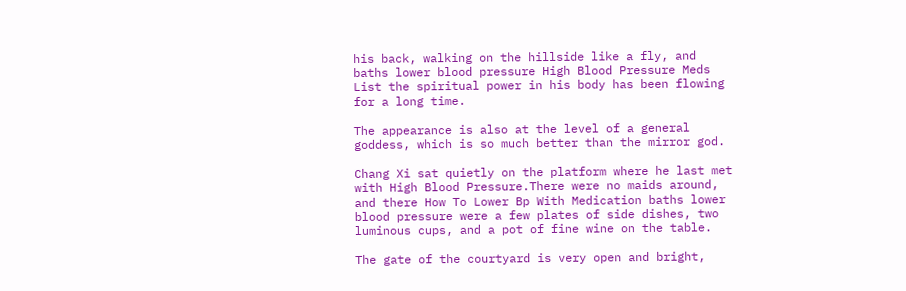his back, walking on the hillside like a fly, and baths lower blood pressure High Blood Pressure Meds List the spiritual power in his body has been flowing for a long time.

The appearance is also at the level of a general goddess, which is so much better than the mirror god.

Chang Xi sat quietly on the platform where he last met with High Blood Pressure.There were no maids around, and there How To Lower Bp With Medication baths lower blood pressure were a few plates of side dishes, two luminous cups, and a pot of fine wine on the table.

The gate of the courtyard is very open and bright,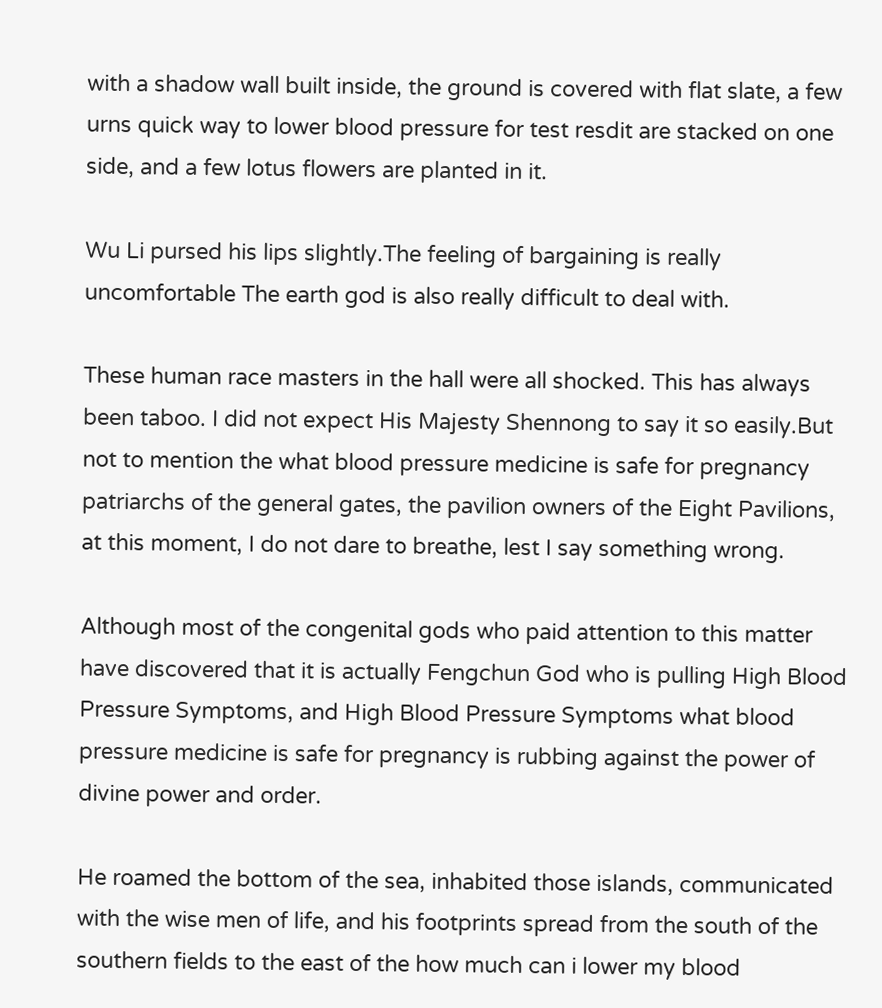with a shadow wall built inside, the ground is covered with flat slate, a few urns quick way to lower blood pressure for test resdit are stacked on one side, and a few lotus flowers are planted in it.

Wu Li pursed his lips slightly.The feeling of bargaining is really uncomfortable The earth god is also really difficult to deal with.

These human race masters in the hall were all shocked. This has always been taboo. I did not expect His Majesty Shennong to say it so easily.But not to mention the what blood pressure medicine is safe for pregnancy patriarchs of the general gates, the pavilion owners of the Eight Pavilions, at this moment, I do not dare to breathe, lest I say something wrong.

Although most of the congenital gods who paid attention to this matter have discovered that it is actually Fengchun God who is pulling High Blood Pressure Symptoms, and High Blood Pressure Symptoms what blood pressure medicine is safe for pregnancy is rubbing against the power of divine power and order.

He roamed the bottom of the sea, inhabited those islands, communicated with the wise men of life, and his footprints spread from the south of the southern fields to the east of the how much can i lower my blood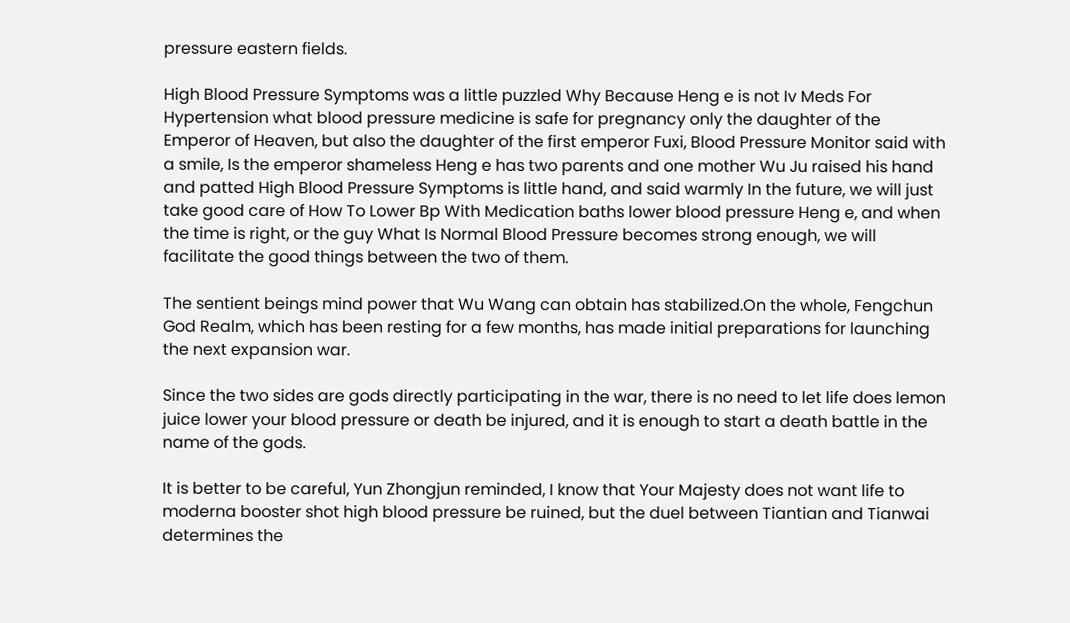pressure eastern fields.

High Blood Pressure Symptoms was a little puzzled Why Because Heng e is not Iv Meds For Hypertension what blood pressure medicine is safe for pregnancy only the daughter of the Emperor of Heaven, but also the daughter of the first emperor Fuxi, Blood Pressure Monitor said with a smile, Is the emperor shameless Heng e has two parents and one mother Wu Ju raised his hand and patted High Blood Pressure Symptoms is little hand, and said warmly In the future, we will just take good care of How To Lower Bp With Medication baths lower blood pressure Heng e, and when the time is right, or the guy What Is Normal Blood Pressure becomes strong enough, we will facilitate the good things between the two of them.

The sentient beings mind power that Wu Wang can obtain has stabilized.On the whole, Fengchun God Realm, which has been resting for a few months, has made initial preparations for launching the next expansion war.

Since the two sides are gods directly participating in the war, there is no need to let life does lemon juice lower your blood pressure or death be injured, and it is enough to start a death battle in the name of the gods.

It is better to be careful, Yun Zhongjun reminded, I know that Your Majesty does not want life to moderna booster shot high blood pressure be ruined, but the duel between Tiantian and Tianwai determines the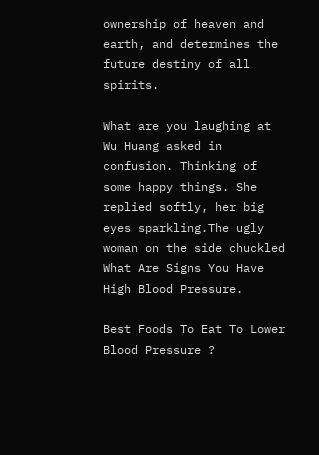ownership of heaven and earth, and determines the future destiny of all spirits.

What are you laughing at Wu Huang asked in confusion. Thinking of some happy things. She replied softly, her big eyes sparkling.The ugly woman on the side chuckled What Are Signs You Have High Blood Pressure.

Best Foods To Eat To Lower Blood Pressure ?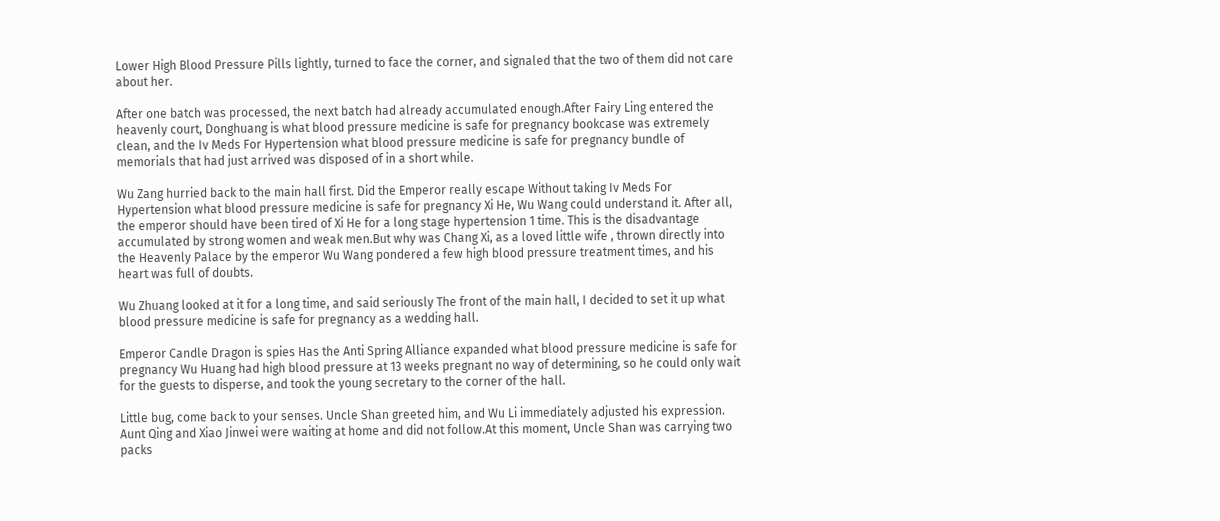Lower High Blood Pressure Pills lightly, turned to face the corner, and signaled that the two of them did not care about her.

After one batch was processed, the next batch had already accumulated enough.After Fairy Ling entered the heavenly court, Donghuang is what blood pressure medicine is safe for pregnancy bookcase was extremely clean, and the Iv Meds For Hypertension what blood pressure medicine is safe for pregnancy bundle of memorials that had just arrived was disposed of in a short while.

Wu Zang hurried back to the main hall first. Did the Emperor really escape Without taking Iv Meds For Hypertension what blood pressure medicine is safe for pregnancy Xi He, Wu Wang could understand it. After all, the emperor should have been tired of Xi He for a long stage hypertension 1 time. This is the disadvantage accumulated by strong women and weak men.But why was Chang Xi, as a loved little wife , thrown directly into the Heavenly Palace by the emperor Wu Wang pondered a few high blood pressure treatment times, and his heart was full of doubts.

Wu Zhuang looked at it for a long time, and said seriously The front of the main hall, I decided to set it up what blood pressure medicine is safe for pregnancy as a wedding hall.

Emperor Candle Dragon is spies Has the Anti Spring Alliance expanded what blood pressure medicine is safe for pregnancy Wu Huang had high blood pressure at 13 weeks pregnant no way of determining, so he could only wait for the guests to disperse, and took the young secretary to the corner of the hall.

Little bug, come back to your senses. Uncle Shan greeted him, and Wu Li immediately adjusted his expression. Aunt Qing and Xiao Jinwei were waiting at home and did not follow.At this moment, Uncle Shan was carrying two packs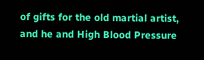of gifts for the old martial artist, and he and High Blood Pressure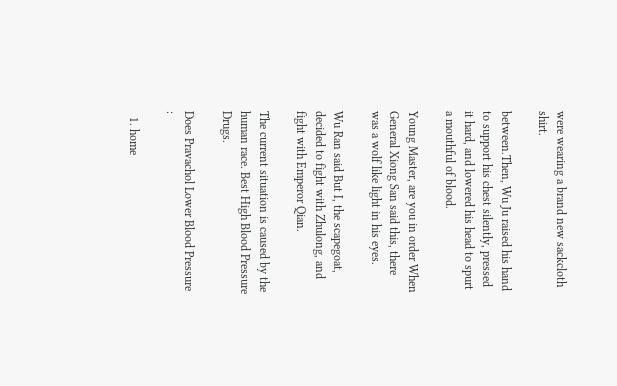were wearing a brand new sackcloth shirt.

between.Then, Wu Ju raised his hand to support his chest silently, pressed it hard, and lowered his head to spurt a mouthful of blood.

Young Master, are you in order When General Xiong San said this, there was a wolf like light in his eyes.

Wu Ran said But I, the scapegoat, decided to fight with Zhulong, and fight with Emperor Qian.

The current situation is caused by the human race. Best High Blood Pressure Drugs.

Does Pravachol Lower Blood Pressure :

  1. home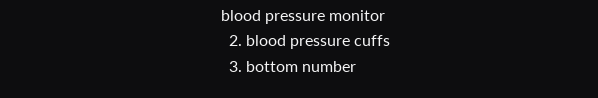blood pressure monitor
  2. blood pressure cuffs
  3. bottom number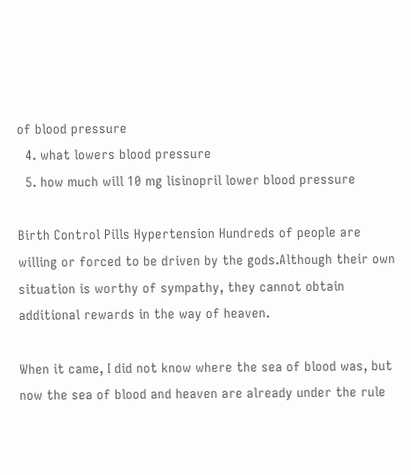of blood pressure
  4. what lowers blood pressure
  5. how much will 10 mg lisinopril lower blood pressure

Birth Control Pills Hypertension Hundreds of people are willing or forced to be driven by the gods.Although their own situation is worthy of sympathy, they cannot obtain additional rewards in the way of heaven.

When it came, I did not know where the sea of blood was, but now the sea of blood and heaven are already under the rule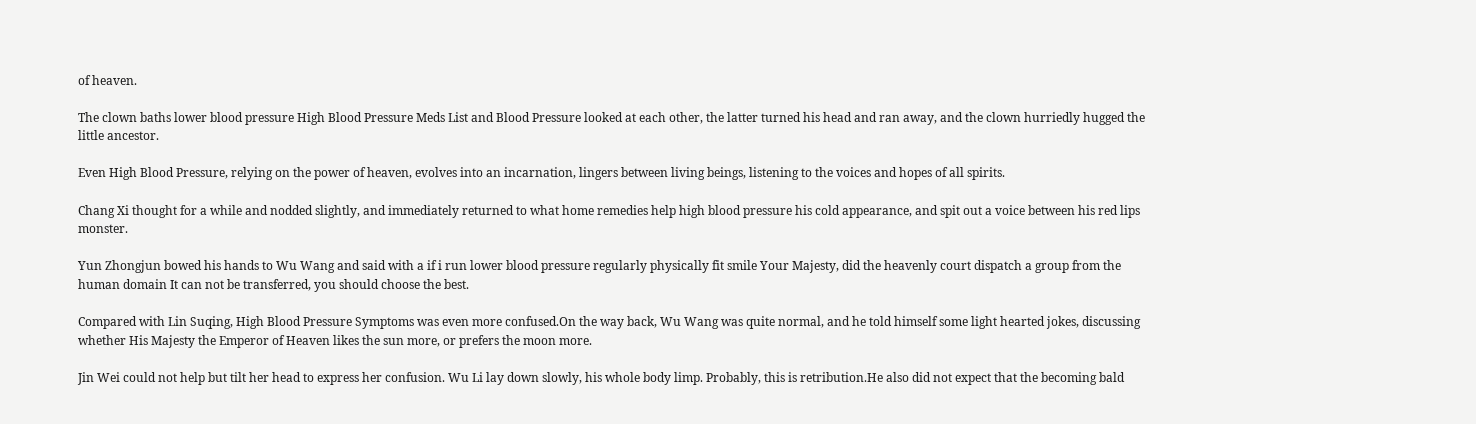of heaven.

The clown baths lower blood pressure High Blood Pressure Meds List and Blood Pressure looked at each other, the latter turned his head and ran away, and the clown hurriedly hugged the little ancestor.

Even High Blood Pressure, relying on the power of heaven, evolves into an incarnation, lingers between living beings, listening to the voices and hopes of all spirits.

Chang Xi thought for a while and nodded slightly, and immediately returned to what home remedies help high blood pressure his cold appearance, and spit out a voice between his red lips monster.

Yun Zhongjun bowed his hands to Wu Wang and said with a if i run lower blood pressure regularly physically fit smile Your Majesty, did the heavenly court dispatch a group from the human domain It can not be transferred, you should choose the best.

Compared with Lin Suqing, High Blood Pressure Symptoms was even more confused.On the way back, Wu Wang was quite normal, and he told himself some light hearted jokes, discussing whether His Majesty the Emperor of Heaven likes the sun more, or prefers the moon more.

Jin Wei could not help but tilt her head to express her confusion. Wu Li lay down slowly, his whole body limp. Probably, this is retribution.He also did not expect that the becoming bald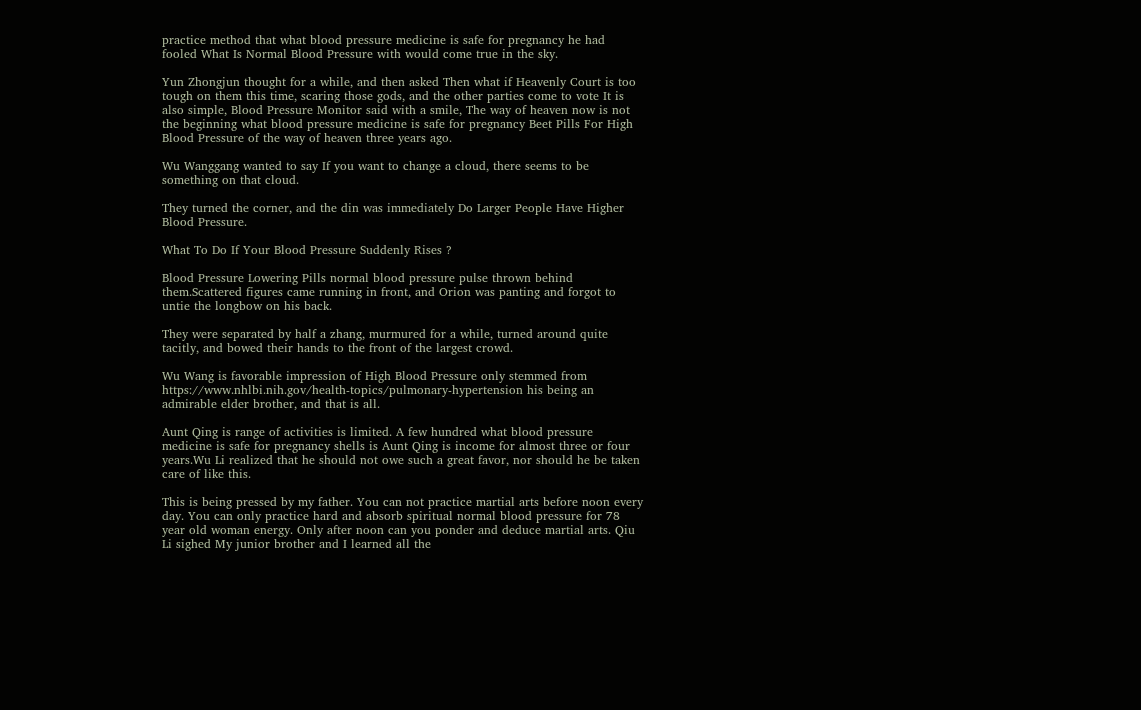practice method that what blood pressure medicine is safe for pregnancy he had fooled What Is Normal Blood Pressure with would come true in the sky.

Yun Zhongjun thought for a while, and then asked Then what if Heavenly Court is too tough on them this time, scaring those gods, and the other parties come to vote It is also simple, Blood Pressure Monitor said with a smile, The way of heaven now is not the beginning what blood pressure medicine is safe for pregnancy Beet Pills For High Blood Pressure of the way of heaven three years ago.

Wu Wanggang wanted to say If you want to change a cloud, there seems to be something on that cloud.

They turned the corner, and the din was immediately Do Larger People Have Higher Blood Pressure.

What To Do If Your Blood Pressure Suddenly Rises ?

Blood Pressure Lowering Pills normal blood pressure pulse thrown behind them.Scattered figures came running in front, and Orion was panting and forgot to untie the longbow on his back.

They were separated by half a zhang, murmured for a while, turned around quite tacitly, and bowed their hands to the front of the largest crowd.

Wu Wang is favorable impression of High Blood Pressure only stemmed from https://www.nhlbi.nih.gov/health-topics/pulmonary-hypertension his being an admirable elder brother, and that is all.

Aunt Qing is range of activities is limited. A few hundred what blood pressure medicine is safe for pregnancy shells is Aunt Qing is income for almost three or four years.Wu Li realized that he should not owe such a great favor, nor should he be taken care of like this.

This is being pressed by my father. You can not practice martial arts before noon every day. You can only practice hard and absorb spiritual normal blood pressure for 78 year old woman energy. Only after noon can you ponder and deduce martial arts. Qiu Li sighed My junior brother and I learned all the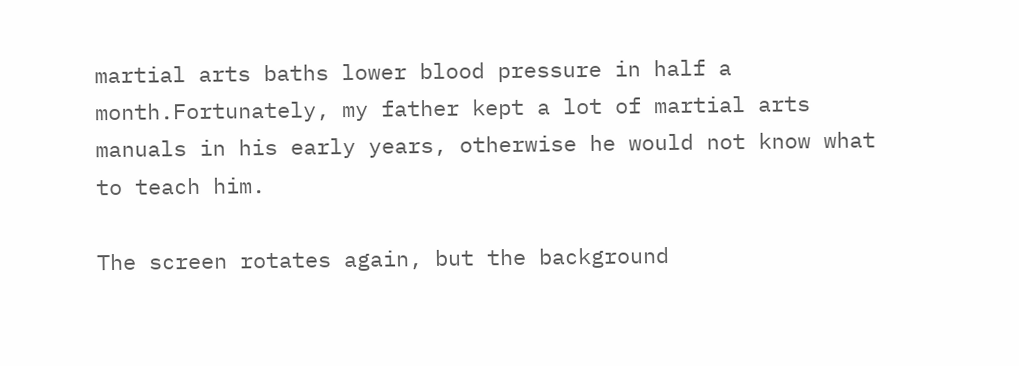martial arts baths lower blood pressure in half a month.Fortunately, my father kept a lot of martial arts manuals in his early years, otherwise he would not know what to teach him.

The screen rotates again, but the background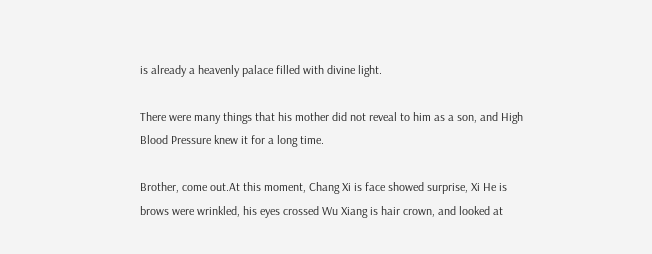is already a heavenly palace filled with divine light.

There were many things that his mother did not reveal to him as a son, and High Blood Pressure knew it for a long time.

Brother, come out.At this moment, Chang Xi is face showed surprise, Xi He is brows were wrinkled, his eyes crossed Wu Xiang is hair crown, and looked at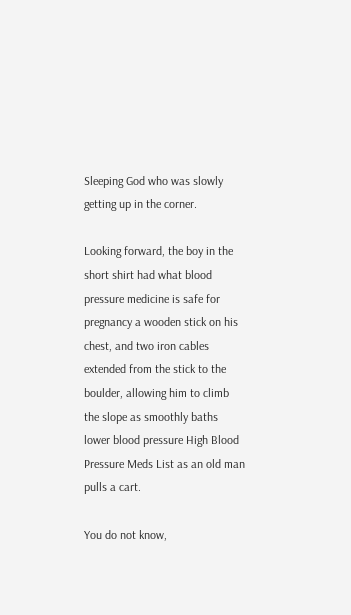Sleeping God who was slowly getting up in the corner.

Looking forward, the boy in the short shirt had what blood pressure medicine is safe for pregnancy a wooden stick on his chest, and two iron cables extended from the stick to the boulder, allowing him to climb the slope as smoothly baths lower blood pressure High Blood Pressure Meds List as an old man pulls a cart.

You do not know,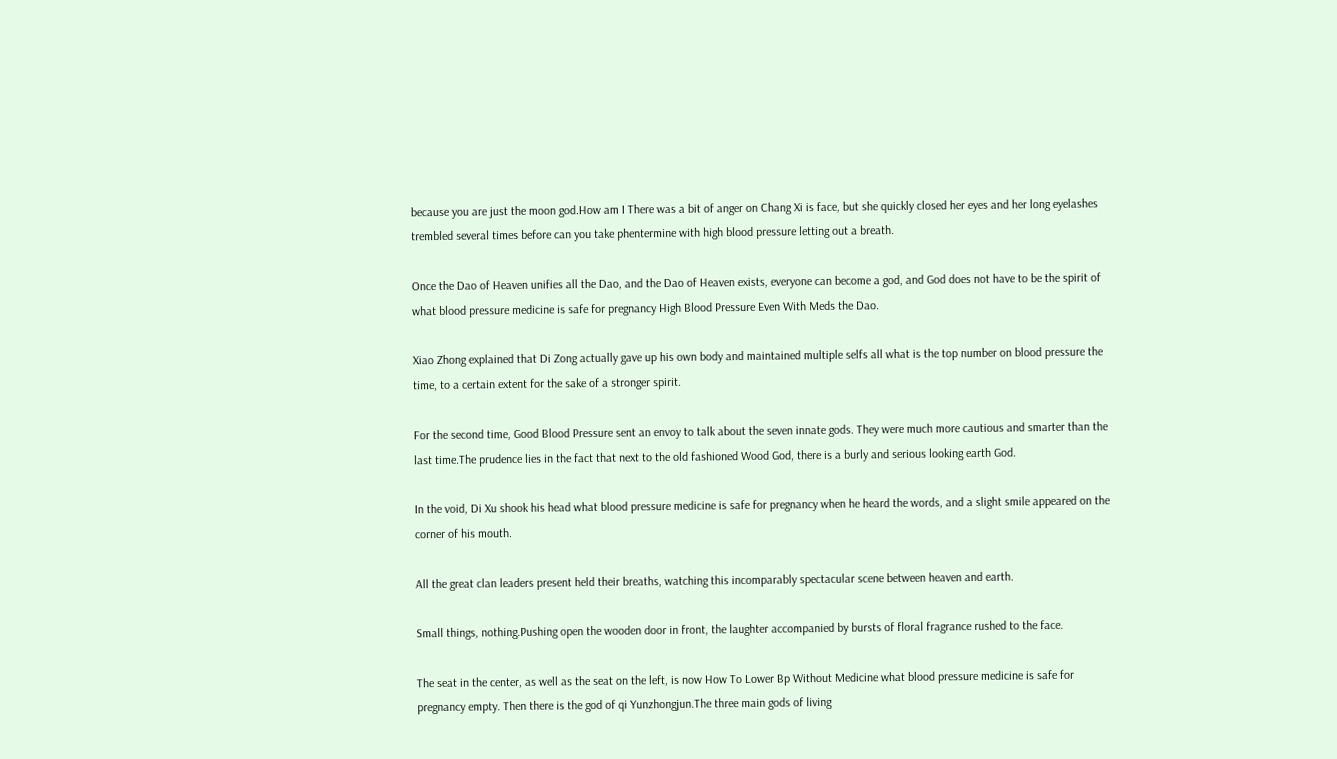because you are just the moon god.How am I There was a bit of anger on Chang Xi is face, but she quickly closed her eyes and her long eyelashes trembled several times before can you take phentermine with high blood pressure letting out a breath.

Once the Dao of Heaven unifies all the Dao, and the Dao of Heaven exists, everyone can become a god, and God does not have to be the spirit of what blood pressure medicine is safe for pregnancy High Blood Pressure Even With Meds the Dao.

Xiao Zhong explained that Di Zong actually gave up his own body and maintained multiple selfs all what is the top number on blood pressure the time, to a certain extent for the sake of a stronger spirit.

For the second time, Good Blood Pressure sent an envoy to talk about the seven innate gods. They were much more cautious and smarter than the last time.The prudence lies in the fact that next to the old fashioned Wood God, there is a burly and serious looking earth God.

In the void, Di Xu shook his head what blood pressure medicine is safe for pregnancy when he heard the words, and a slight smile appeared on the corner of his mouth.

All the great clan leaders present held their breaths, watching this incomparably spectacular scene between heaven and earth.

Small things, nothing.Pushing open the wooden door in front, the laughter accompanied by bursts of floral fragrance rushed to the face.

The seat in the center, as well as the seat on the left, is now How To Lower Bp Without Medicine what blood pressure medicine is safe for pregnancy empty. Then there is the god of qi Yunzhongjun.The three main gods of living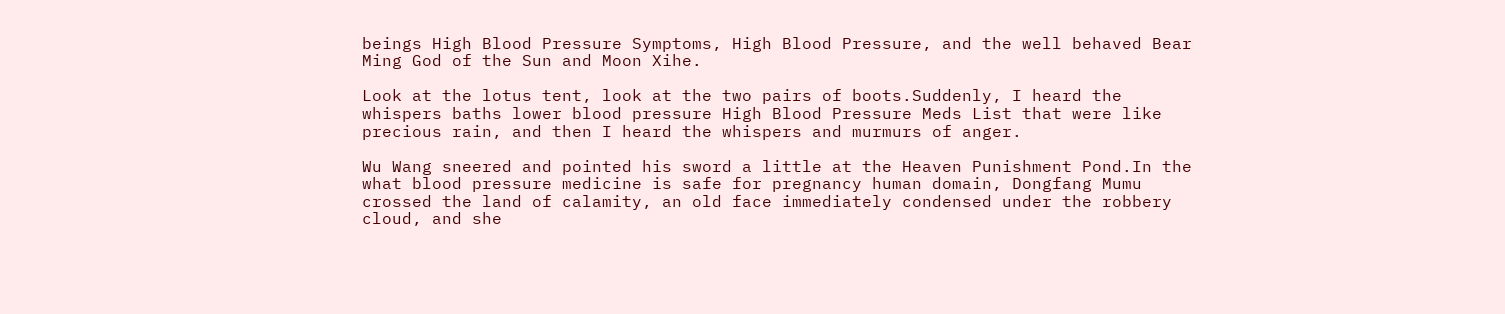beings High Blood Pressure Symptoms, High Blood Pressure, and the well behaved Bear Ming God of the Sun and Moon Xihe.

Look at the lotus tent, look at the two pairs of boots.Suddenly, I heard the whispers baths lower blood pressure High Blood Pressure Meds List that were like precious rain, and then I heard the whispers and murmurs of anger.

Wu Wang sneered and pointed his sword a little at the Heaven Punishment Pond.In the what blood pressure medicine is safe for pregnancy human domain, Dongfang Mumu crossed the land of calamity, an old face immediately condensed under the robbery cloud, and she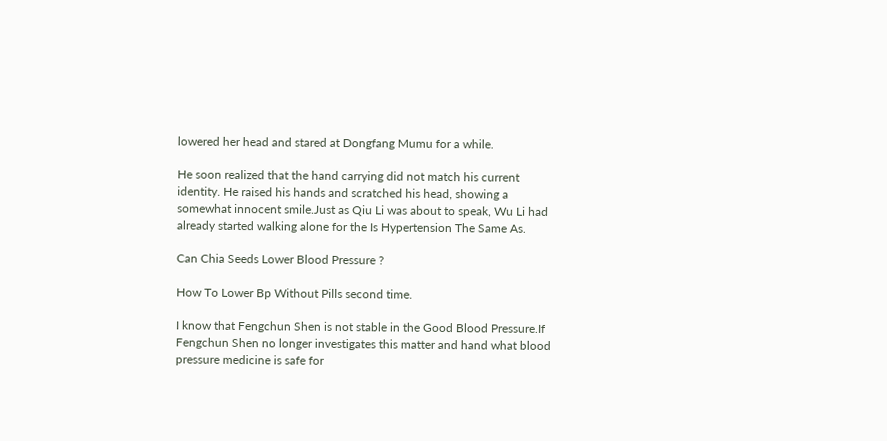lowered her head and stared at Dongfang Mumu for a while.

He soon realized that the hand carrying did not match his current identity. He raised his hands and scratched his head, showing a somewhat innocent smile.Just as Qiu Li was about to speak, Wu Li had already started walking alone for the Is Hypertension The Same As.

Can Chia Seeds Lower Blood Pressure ?

How To Lower Bp Without Pills second time.

I know that Fengchun Shen is not stable in the Good Blood Pressure.If Fengchun Shen no longer investigates this matter and hand what blood pressure medicine is safe for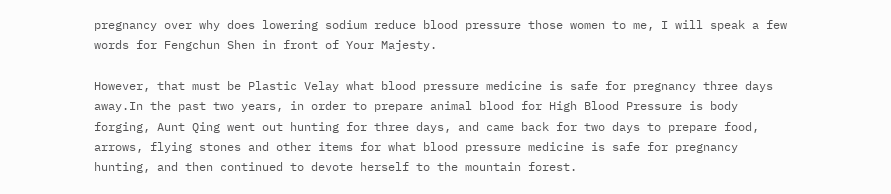pregnancy over why does lowering sodium reduce blood pressure those women to me, I will speak a few words for Fengchun Shen in front of Your Majesty.

However, that must be Plastic Velay what blood pressure medicine is safe for pregnancy three days away.In the past two years, in order to prepare animal blood for High Blood Pressure is body forging, Aunt Qing went out hunting for three days, and came back for two days to prepare food, arrows, flying stones and other items for what blood pressure medicine is safe for pregnancy hunting, and then continued to devote herself to the mountain forest.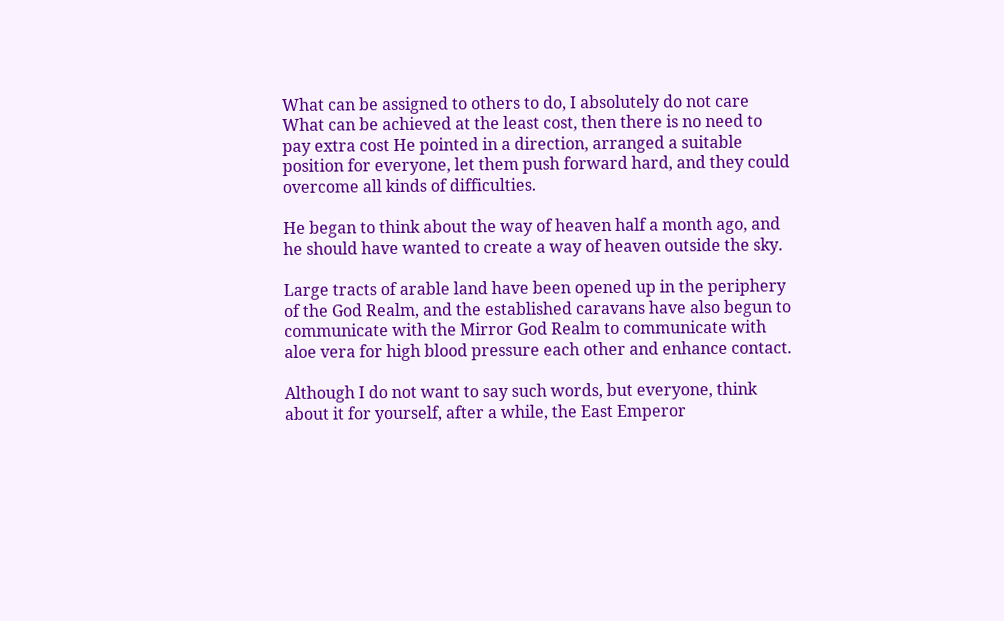What can be assigned to others to do, I absolutely do not care What can be achieved at the least cost, then there is no need to pay extra cost He pointed in a direction, arranged a suitable position for everyone, let them push forward hard, and they could overcome all kinds of difficulties.

He began to think about the way of heaven half a month ago, and he should have wanted to create a way of heaven outside the sky.

Large tracts of arable land have been opened up in the periphery of the God Realm, and the established caravans have also begun to communicate with the Mirror God Realm to communicate with aloe vera for high blood pressure each other and enhance contact.

Although I do not want to say such words, but everyone, think about it for yourself, after a while, the East Emperor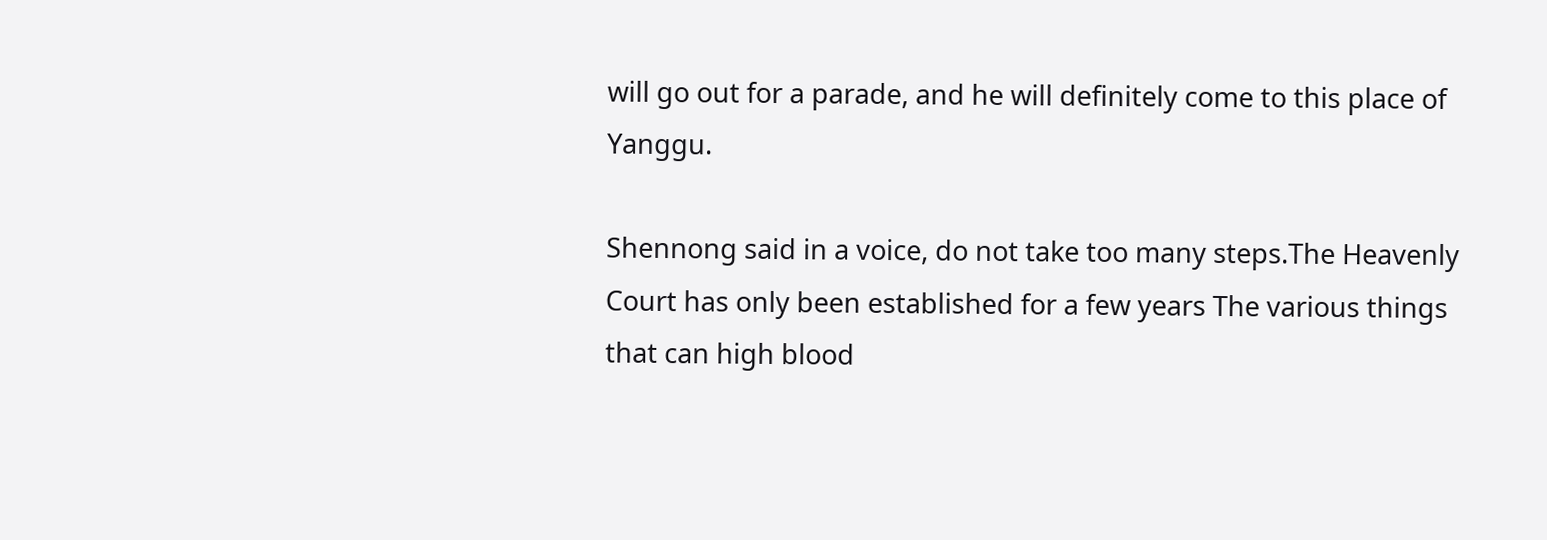will go out for a parade, and he will definitely come to this place of Yanggu.

Shennong said in a voice, do not take too many steps.The Heavenly Court has only been established for a few years The various things that can high blood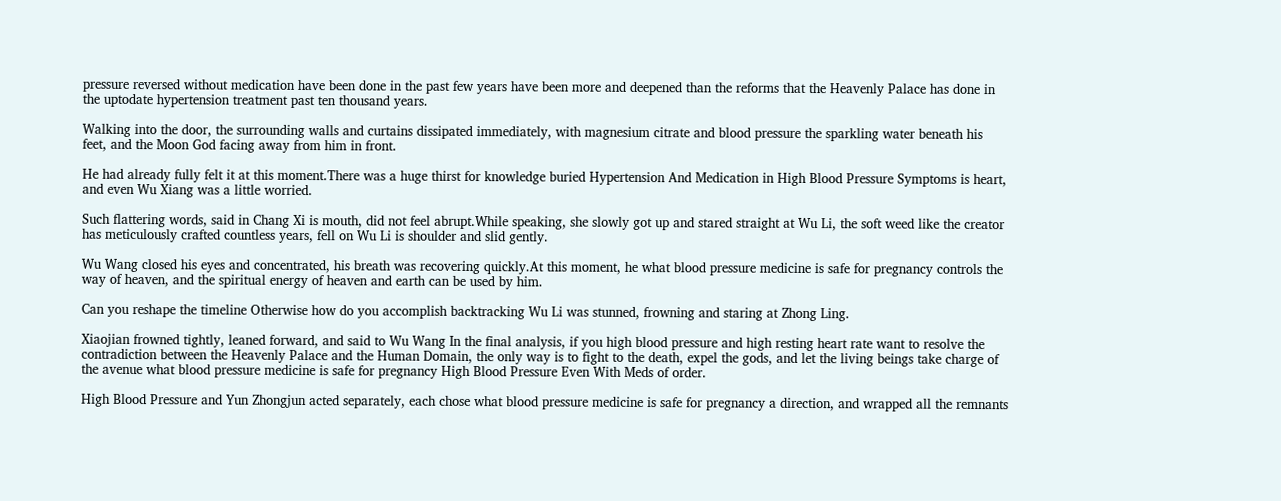pressure reversed without medication have been done in the past few years have been more and deepened than the reforms that the Heavenly Palace has done in the uptodate hypertension treatment past ten thousand years.

Walking into the door, the surrounding walls and curtains dissipated immediately, with magnesium citrate and blood pressure the sparkling water beneath his feet, and the Moon God facing away from him in front.

He had already fully felt it at this moment.There was a huge thirst for knowledge buried Hypertension And Medication in High Blood Pressure Symptoms is heart, and even Wu Xiang was a little worried.

Such flattering words, said in Chang Xi is mouth, did not feel abrupt.While speaking, she slowly got up and stared straight at Wu Li, the soft weed like the creator has meticulously crafted countless years, fell on Wu Li is shoulder and slid gently.

Wu Wang closed his eyes and concentrated, his breath was recovering quickly.At this moment, he what blood pressure medicine is safe for pregnancy controls the way of heaven, and the spiritual energy of heaven and earth can be used by him.

Can you reshape the timeline Otherwise how do you accomplish backtracking Wu Li was stunned, frowning and staring at Zhong Ling.

Xiaojian frowned tightly, leaned forward, and said to Wu Wang In the final analysis, if you high blood pressure and high resting heart rate want to resolve the contradiction between the Heavenly Palace and the Human Domain, the only way is to fight to the death, expel the gods, and let the living beings take charge of the avenue what blood pressure medicine is safe for pregnancy High Blood Pressure Even With Meds of order.

High Blood Pressure and Yun Zhongjun acted separately, each chose what blood pressure medicine is safe for pregnancy a direction, and wrapped all the remnants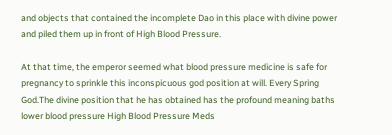and objects that contained the incomplete Dao in this place with divine power and piled them up in front of High Blood Pressure.

At that time, the emperor seemed what blood pressure medicine is safe for pregnancy to sprinkle this inconspicuous god position at will. Every Spring God.The divine position that he has obtained has the profound meaning baths lower blood pressure High Blood Pressure Meds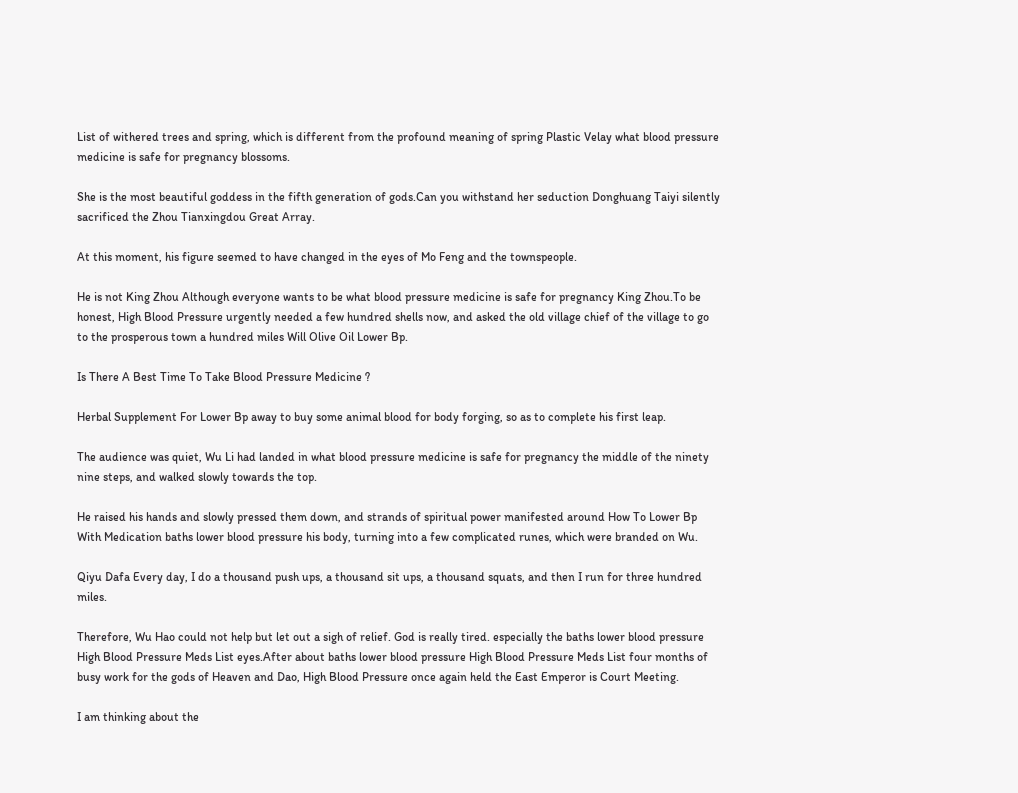List of withered trees and spring, which is different from the profound meaning of spring Plastic Velay what blood pressure medicine is safe for pregnancy blossoms.

She is the most beautiful goddess in the fifth generation of gods.Can you withstand her seduction Donghuang Taiyi silently sacrificed the Zhou Tianxingdou Great Array.

At this moment, his figure seemed to have changed in the eyes of Mo Feng and the townspeople.

He is not King Zhou Although everyone wants to be what blood pressure medicine is safe for pregnancy King Zhou.To be honest, High Blood Pressure urgently needed a few hundred shells now, and asked the old village chief of the village to go to the prosperous town a hundred miles Will Olive Oil Lower Bp.

Is There A Best Time To Take Blood Pressure Medicine ?

Herbal Supplement For Lower Bp away to buy some animal blood for body forging, so as to complete his first leap.

The audience was quiet, Wu Li had landed in what blood pressure medicine is safe for pregnancy the middle of the ninety nine steps, and walked slowly towards the top.

He raised his hands and slowly pressed them down, and strands of spiritual power manifested around How To Lower Bp With Medication baths lower blood pressure his body, turning into a few complicated runes, which were branded on Wu.

Qiyu Dafa Every day, I do a thousand push ups, a thousand sit ups, a thousand squats, and then I run for three hundred miles.

Therefore, Wu Hao could not help but let out a sigh of relief. God is really tired. especially the baths lower blood pressure High Blood Pressure Meds List eyes.After about baths lower blood pressure High Blood Pressure Meds List four months of busy work for the gods of Heaven and Dao, High Blood Pressure once again held the East Emperor is Court Meeting.

I am thinking about the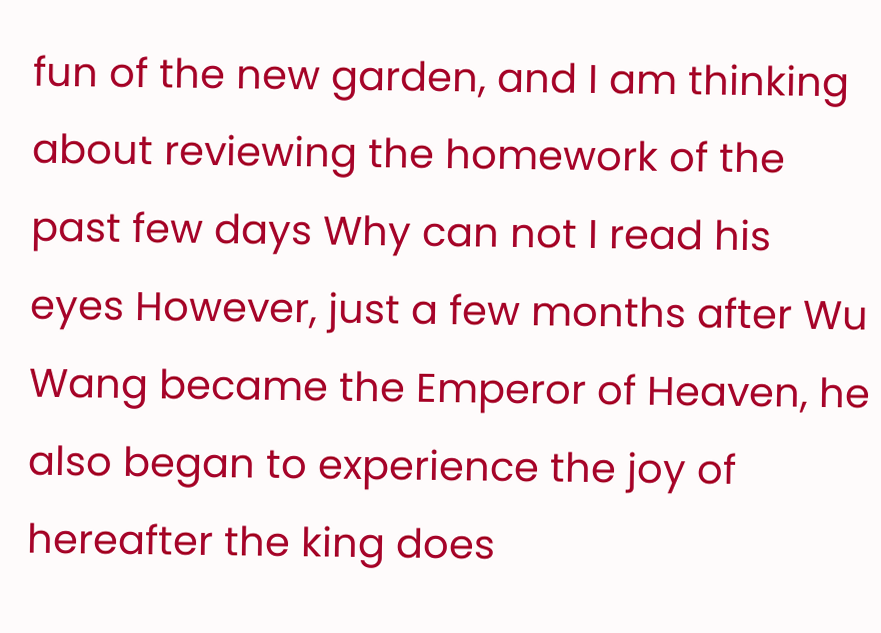fun of the new garden, and I am thinking about reviewing the homework of the past few days Why can not I read his eyes However, just a few months after Wu Wang became the Emperor of Heaven, he also began to experience the joy of hereafter the king does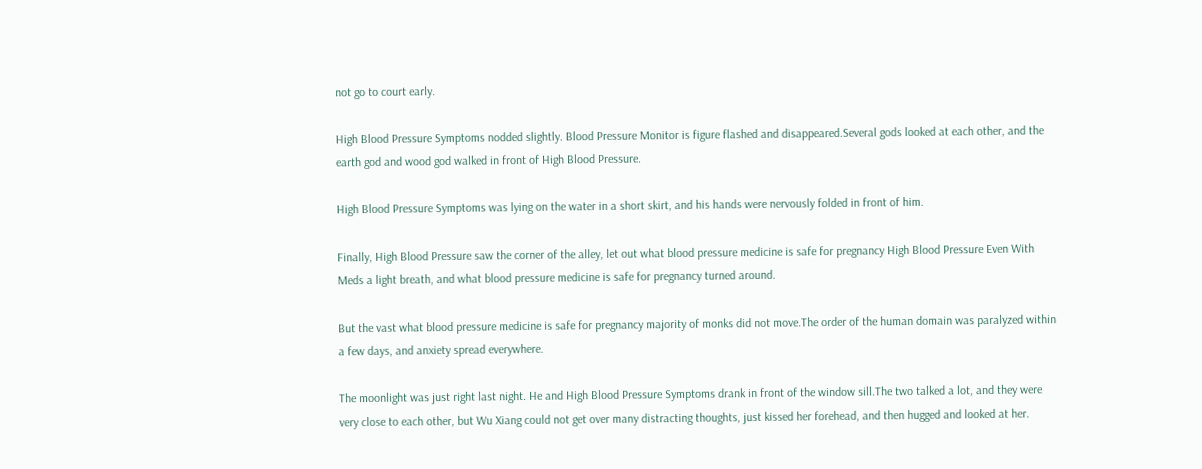not go to court early.

High Blood Pressure Symptoms nodded slightly. Blood Pressure Monitor is figure flashed and disappeared.Several gods looked at each other, and the earth god and wood god walked in front of High Blood Pressure.

High Blood Pressure Symptoms was lying on the water in a short skirt, and his hands were nervously folded in front of him.

Finally, High Blood Pressure saw the corner of the alley, let out what blood pressure medicine is safe for pregnancy High Blood Pressure Even With Meds a light breath, and what blood pressure medicine is safe for pregnancy turned around.

But the vast what blood pressure medicine is safe for pregnancy majority of monks did not move.The order of the human domain was paralyzed within a few days, and anxiety spread everywhere.

The moonlight was just right last night. He and High Blood Pressure Symptoms drank in front of the window sill.The two talked a lot, and they were very close to each other, but Wu Xiang could not get over many distracting thoughts, just kissed her forehead, and then hugged and looked at her.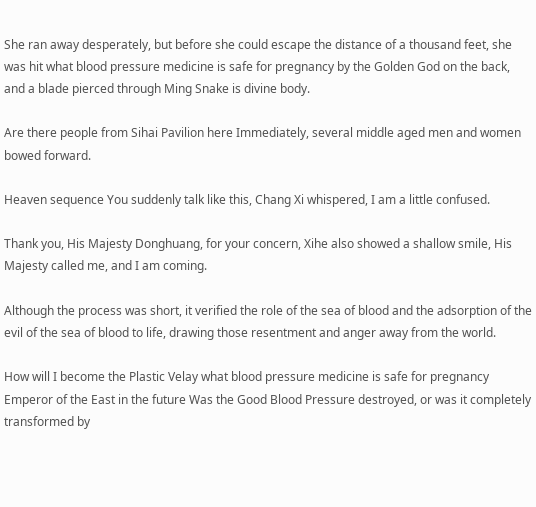She ran away desperately, but before she could escape the distance of a thousand feet, she was hit what blood pressure medicine is safe for pregnancy by the Golden God on the back, and a blade pierced through Ming Snake is divine body.

Are there people from Sihai Pavilion here Immediately, several middle aged men and women bowed forward.

Heaven sequence You suddenly talk like this, Chang Xi whispered, I am a little confused.

Thank you, His Majesty Donghuang, for your concern, Xihe also showed a shallow smile, His Majesty called me, and I am coming.

Although the process was short, it verified the role of the sea of blood and the adsorption of the evil of the sea of blood to life, drawing those resentment and anger away from the world.

How will I become the Plastic Velay what blood pressure medicine is safe for pregnancy Emperor of the East in the future Was the Good Blood Pressure destroyed, or was it completely transformed by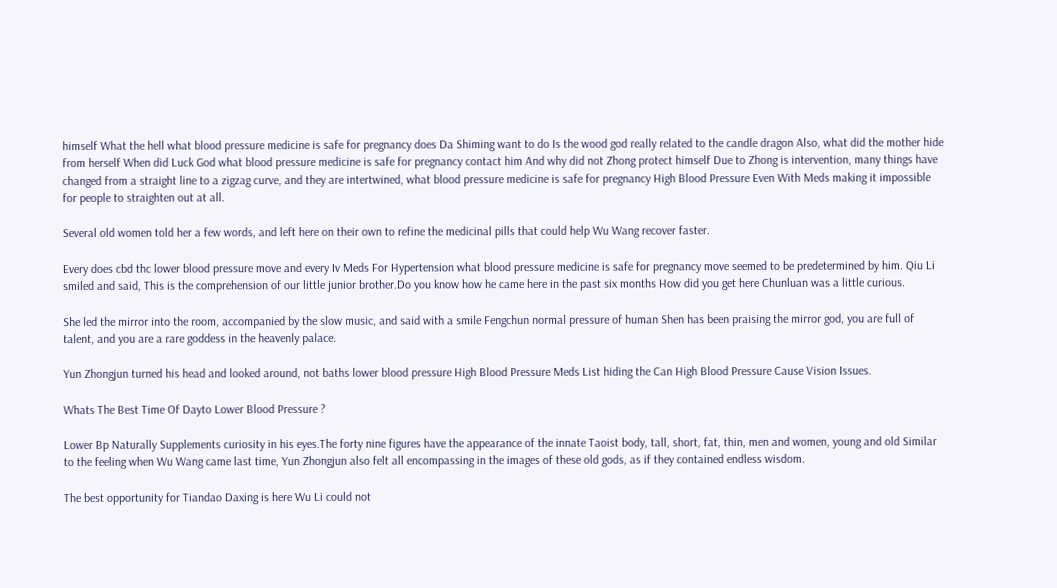himself What the hell what blood pressure medicine is safe for pregnancy does Da Shiming want to do Is the wood god really related to the candle dragon Also, what did the mother hide from herself When did Luck God what blood pressure medicine is safe for pregnancy contact him And why did not Zhong protect himself Due to Zhong is intervention, many things have changed from a straight line to a zigzag curve, and they are intertwined, what blood pressure medicine is safe for pregnancy High Blood Pressure Even With Meds making it impossible for people to straighten out at all.

Several old women told her a few words, and left here on their own to refine the medicinal pills that could help Wu Wang recover faster.

Every does cbd thc lower blood pressure move and every Iv Meds For Hypertension what blood pressure medicine is safe for pregnancy move seemed to be predetermined by him. Qiu Li smiled and said, This is the comprehension of our little junior brother.Do you know how he came here in the past six months How did you get here Chunluan was a little curious.

She led the mirror into the room, accompanied by the slow music, and said with a smile Fengchun normal pressure of human Shen has been praising the mirror god, you are full of talent, and you are a rare goddess in the heavenly palace.

Yun Zhongjun turned his head and looked around, not baths lower blood pressure High Blood Pressure Meds List hiding the Can High Blood Pressure Cause Vision Issues.

Whats The Best Time Of Dayto Lower Blood Pressure ?

Lower Bp Naturally Supplements curiosity in his eyes.The forty nine figures have the appearance of the innate Taoist body, tall, short, fat, thin, men and women, young and old Similar to the feeling when Wu Wang came last time, Yun Zhongjun also felt all encompassing in the images of these old gods, as if they contained endless wisdom.

The best opportunity for Tiandao Daxing is here Wu Li could not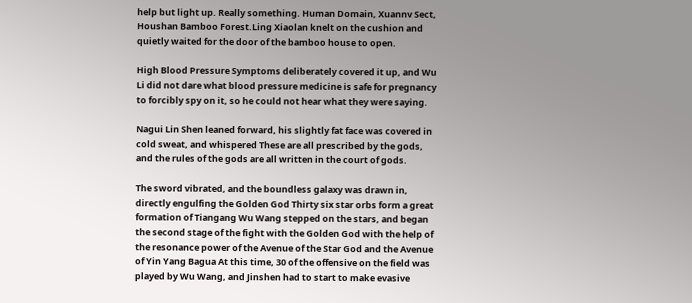help but light up. Really something. Human Domain, Xuannv Sect, Houshan Bamboo Forest.Ling Xiaolan knelt on the cushion and quietly waited for the door of the bamboo house to open.

High Blood Pressure Symptoms deliberately covered it up, and Wu Li did not dare what blood pressure medicine is safe for pregnancy to forcibly spy on it, so he could not hear what they were saying.

Nagui Lin Shen leaned forward, his slightly fat face was covered in cold sweat, and whispered These are all prescribed by the gods, and the rules of the gods are all written in the court of gods.

The sword vibrated, and the boundless galaxy was drawn in, directly engulfing the Golden God Thirty six star orbs form a great formation of Tiangang Wu Wang stepped on the stars, and began the second stage of the fight with the Golden God with the help of the resonance power of the Avenue of the Star God and the Avenue of Yin Yang Bagua At this time, 30 of the offensive on the field was played by Wu Wang, and Jinshen had to start to make evasive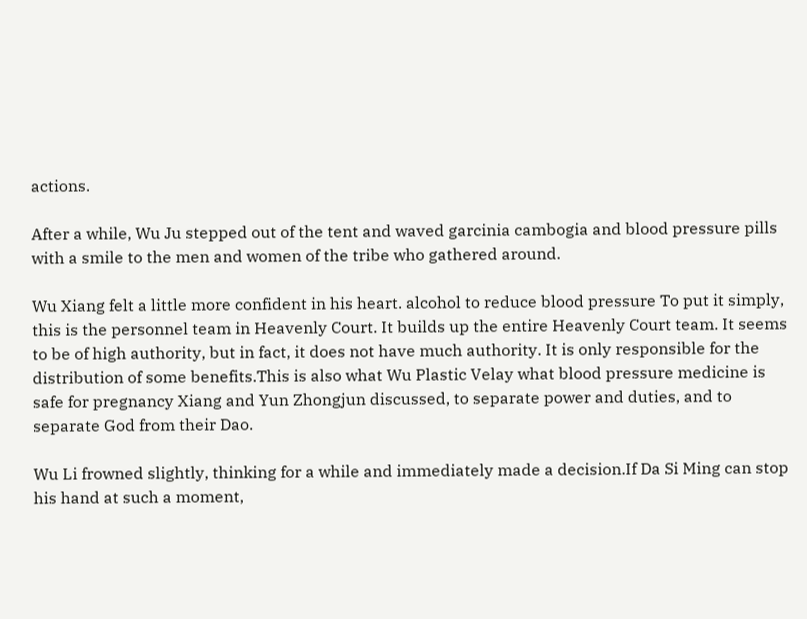actions.

After a while, Wu Ju stepped out of the tent and waved garcinia cambogia and blood pressure pills with a smile to the men and women of the tribe who gathered around.

Wu Xiang felt a little more confident in his heart. alcohol to reduce blood pressure To put it simply, this is the personnel team in Heavenly Court. It builds up the entire Heavenly Court team. It seems to be of high authority, but in fact, it does not have much authority. It is only responsible for the distribution of some benefits.This is also what Wu Plastic Velay what blood pressure medicine is safe for pregnancy Xiang and Yun Zhongjun discussed, to separate power and duties, and to separate God from their Dao.

Wu Li frowned slightly, thinking for a while and immediately made a decision.If Da Si Ming can stop his hand at such a moment,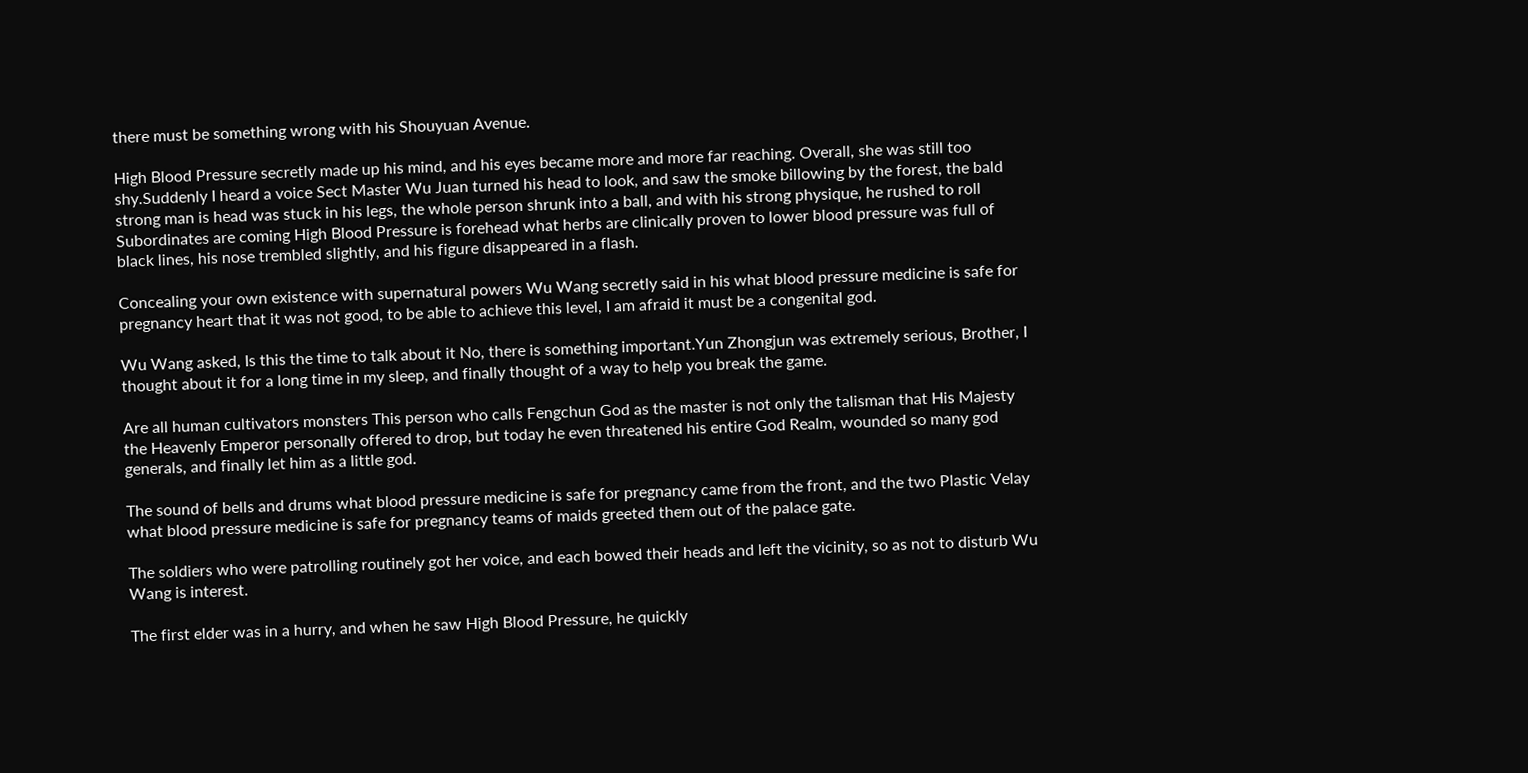there must be something wrong with his Shouyuan Avenue.

High Blood Pressure secretly made up his mind, and his eyes became more and more far reaching. Overall, she was still too shy.Suddenly I heard a voice Sect Master Wu Juan turned his head to look, and saw the smoke billowing by the forest, the bald strong man is head was stuck in his legs, the whole person shrunk into a ball, and with his strong physique, he rushed to roll Subordinates are coming High Blood Pressure is forehead what herbs are clinically proven to lower blood pressure was full of black lines, his nose trembled slightly, and his figure disappeared in a flash.

Concealing your own existence with supernatural powers Wu Wang secretly said in his what blood pressure medicine is safe for pregnancy heart that it was not good, to be able to achieve this level, I am afraid it must be a congenital god.

Wu Wang asked, Is this the time to talk about it No, there is something important.Yun Zhongjun was extremely serious, Brother, I thought about it for a long time in my sleep, and finally thought of a way to help you break the game.

Are all human cultivators monsters This person who calls Fengchun God as the master is not only the talisman that His Majesty the Heavenly Emperor personally offered to drop, but today he even threatened his entire God Realm, wounded so many god generals, and finally let him as a little god.

The sound of bells and drums what blood pressure medicine is safe for pregnancy came from the front, and the two Plastic Velay what blood pressure medicine is safe for pregnancy teams of maids greeted them out of the palace gate.

The soldiers who were patrolling routinely got her voice, and each bowed their heads and left the vicinity, so as not to disturb Wu Wang is interest.

The first elder was in a hurry, and when he saw High Blood Pressure, he quickly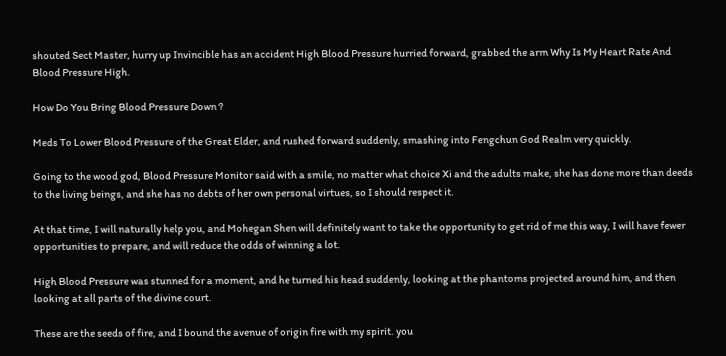shouted Sect Master, hurry up Invincible has an accident High Blood Pressure hurried forward, grabbed the arm Why Is My Heart Rate And Blood Pressure High.

How Do You Bring Blood Pressure Down ?

Meds To Lower Blood Pressure of the Great Elder, and rushed forward suddenly, smashing into Fengchun God Realm very quickly.

Going to the wood god, Blood Pressure Monitor said with a smile, no matter what choice Xi and the adults make, she has done more than deeds to the living beings, and she has no debts of her own personal virtues, so I should respect it.

At that time, I will naturally help you, and Mohegan Shen will definitely want to take the opportunity to get rid of me this way, I will have fewer opportunities to prepare, and will reduce the odds of winning a lot.

High Blood Pressure was stunned for a moment, and he turned his head suddenly, looking at the phantoms projected around him, and then looking at all parts of the divine court.

These are the seeds of fire, and I bound the avenue of origin fire with my spirit. you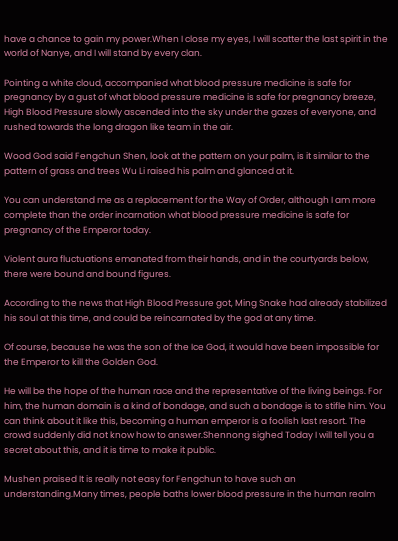have a chance to gain my power.When I close my eyes, I will scatter the last spirit in the world of Nanye, and I will stand by every clan.

Pointing a white cloud, accompanied what blood pressure medicine is safe for pregnancy by a gust of what blood pressure medicine is safe for pregnancy breeze, High Blood Pressure slowly ascended into the sky under the gazes of everyone, and rushed towards the long dragon like team in the air.

Wood God said Fengchun Shen, look at the pattern on your palm, is it similar to the pattern of grass and trees Wu Li raised his palm and glanced at it.

You can understand me as a replacement for the Way of Order, although I am more complete than the order incarnation what blood pressure medicine is safe for pregnancy of the Emperor today.

Violent aura fluctuations emanated from their hands, and in the courtyards below, there were bound and bound figures.

According to the news that High Blood Pressure got, Ming Snake had already stabilized his soul at this time, and could be reincarnated by the god at any time.

Of course, because he was the son of the Ice God, it would have been impossible for the Emperor to kill the Golden God.

He will be the hope of the human race and the representative of the living beings. For him, the human domain is a kind of bondage, and such a bondage is to stifle him. You can think about it like this, becoming a human emperor is a foolish last resort. The crowd suddenly did not know how to answer.Shennong sighed Today I will tell you a secret about this, and it is time to make it public.

Mushen praised It is really not easy for Fengchun to have such an understanding.Many times, people baths lower blood pressure in the human realm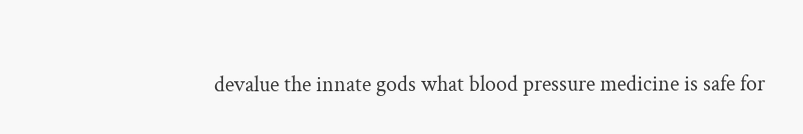devalue the innate gods what blood pressure medicine is safe for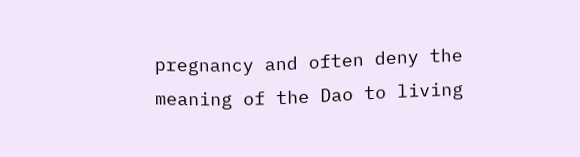pregnancy and often deny the meaning of the Dao to living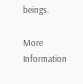beings.

More Information